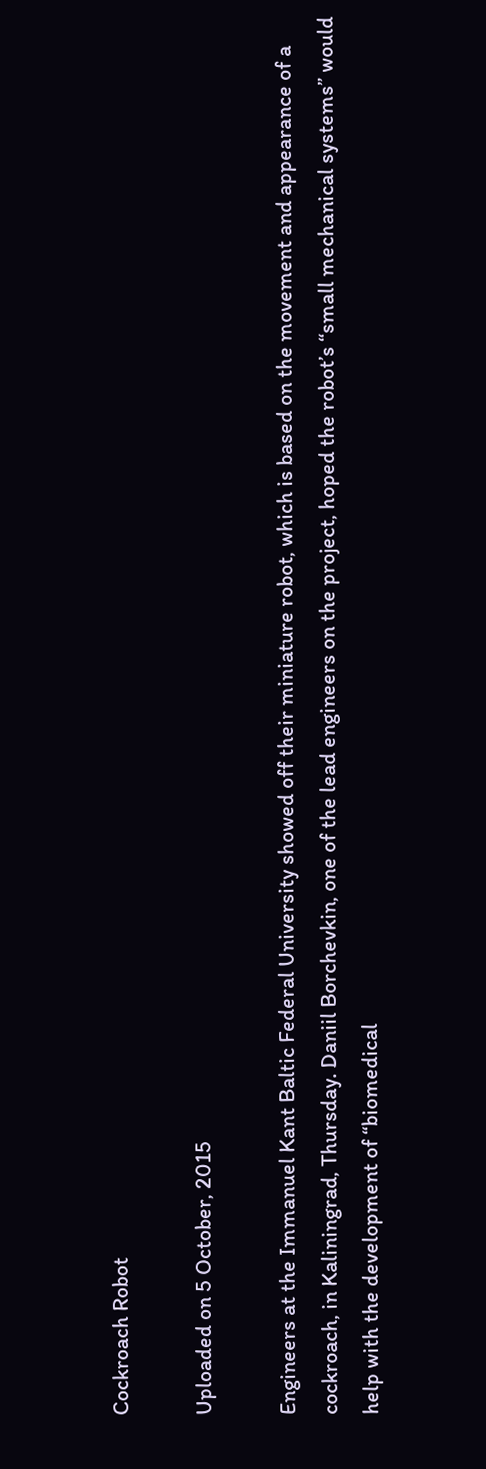Cockroach Robot

Uploaded on 5 October, 2015

Engineers at the Immanuel Kant Baltic Federal University showed off their miniature robot, which is based on the movement and appearance of a cockroach, in Kaliningrad, Thursday. Daniil Borchevkin, one of the lead engineers on the project, hoped the robot’s “small mechanical systems” would help with the development of “biomedical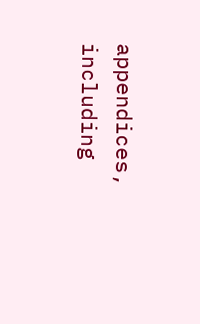appendices, including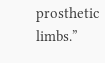prosthetic limbs.”